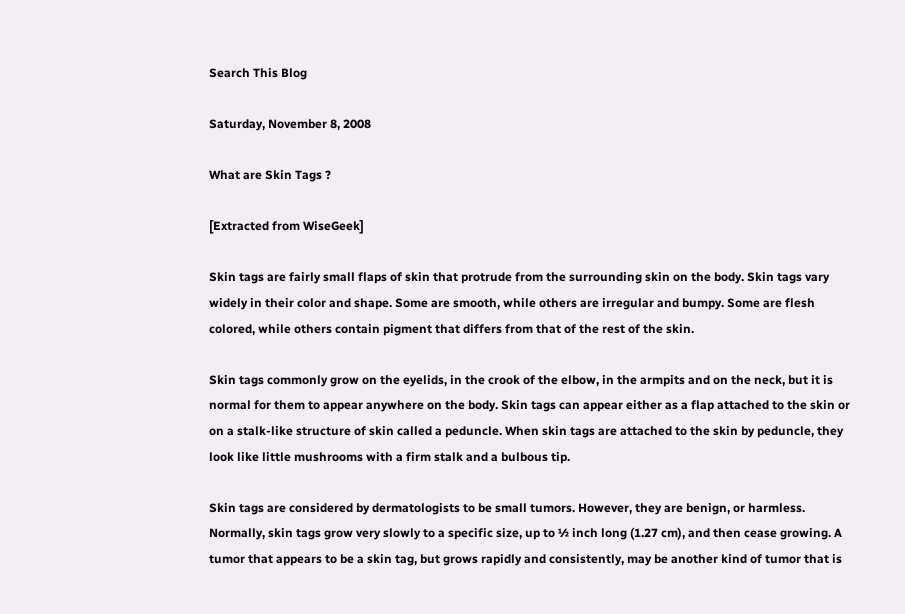Search This Blog

Saturday, November 8, 2008

What are Skin Tags ?

[Extracted from WiseGeek]

Skin tags are fairly small flaps of skin that protrude from the surrounding skin on the body. Skin tags vary widely in their color and shape. Some are smooth, while others are irregular and bumpy. Some are flesh colored, while others contain pigment that differs from that of the rest of the skin.

Skin tags commonly grow on the eyelids, in the crook of the elbow, in the armpits and on the neck, but it is normal for them to appear anywhere on the body. Skin tags can appear either as a flap attached to the skin or on a stalk-like structure of skin called a peduncle. When skin tags are attached to the skin by peduncle, they look like little mushrooms with a firm stalk and a bulbous tip.

Skin tags are considered by dermatologists to be small tumors. However, they are benign, or harmless. Normally, skin tags grow very slowly to a specific size, up to ½ inch long (1.27 cm), and then cease growing. A tumor that appears to be a skin tag, but grows rapidly and consistently, may be another kind of tumor that is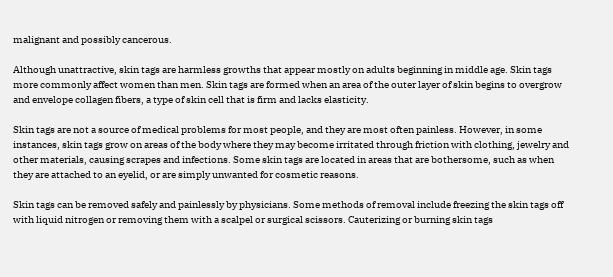malignant and possibly cancerous.

Although unattractive, skin tags are harmless growths that appear mostly on adults beginning in middle age. Skin tags more commonly affect women than men. Skin tags are formed when an area of the outer layer of skin begins to overgrow and envelope collagen fibers, a type of skin cell that is firm and lacks elasticity.

Skin tags are not a source of medical problems for most people, and they are most often painless. However, in some instances, skin tags grow on areas of the body where they may become irritated through friction with clothing, jewelry and other materials, causing scrapes and infections. Some skin tags are located in areas that are bothersome, such as when they are attached to an eyelid, or are simply unwanted for cosmetic reasons.

Skin tags can be removed safely and painlessly by physicians. Some methods of removal include freezing the skin tags off with liquid nitrogen or removing them with a scalpel or surgical scissors. Cauterizing or burning skin tags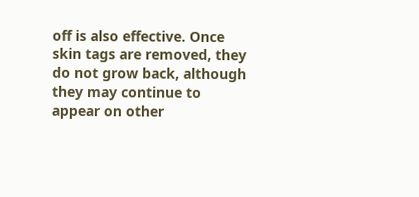off is also effective. Once skin tags are removed, they do not grow back, although they may continue to appear on other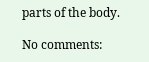parts of the body.

No comments: